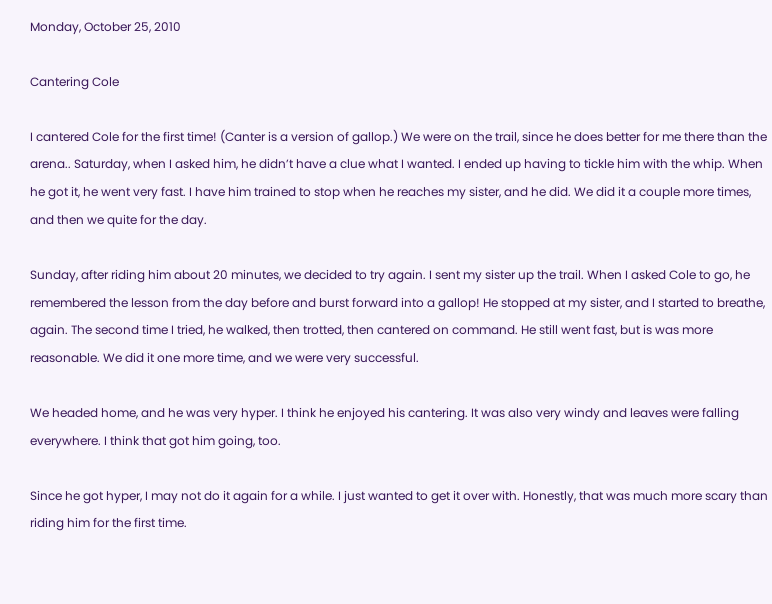Monday, October 25, 2010

Cantering Cole

I cantered Cole for the first time! (Canter is a version of gallop.) We were on the trail, since he does better for me there than the arena.. Saturday, when I asked him, he didn’t have a clue what I wanted. I ended up having to tickle him with the whip. When he got it, he went very fast. I have him trained to stop when he reaches my sister, and he did. We did it a couple more times, and then we quite for the day.

Sunday, after riding him about 20 minutes, we decided to try again. I sent my sister up the trail. When I asked Cole to go, he remembered the lesson from the day before and burst forward into a gallop! He stopped at my sister, and I started to breathe, again. The second time I tried, he walked, then trotted, then cantered on command. He still went fast, but is was more reasonable. We did it one more time, and we were very successful.

We headed home, and he was very hyper. I think he enjoyed his cantering. It was also very windy and leaves were falling everywhere. I think that got him going, too.

Since he got hyper, I may not do it again for a while. I just wanted to get it over with. Honestly, that was much more scary than riding him for the first time.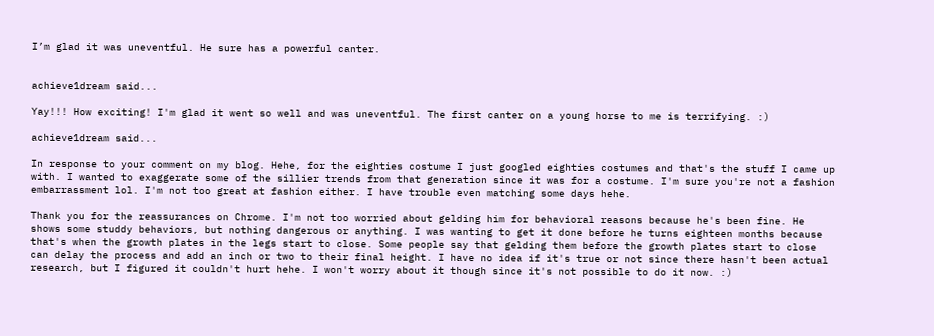I’m glad it was uneventful. He sure has a powerful canter.


achieve1dream said...

Yay!!! How exciting! I'm glad it went so well and was uneventful. The first canter on a young horse to me is terrifying. :)

achieve1dream said...

In response to your comment on my blog. Hehe, for the eighties costume I just googled eighties costumes and that's the stuff I came up with. I wanted to exaggerate some of the sillier trends from that generation since it was for a costume. I'm sure you're not a fashion embarrassment lol. I'm not too great at fashion either. I have trouble even matching some days hehe.

Thank you for the reassurances on Chrome. I'm not too worried about gelding him for behavioral reasons because he's been fine. He shows some studdy behaviors, but nothing dangerous or anything. I was wanting to get it done before he turns eighteen months because that's when the growth plates in the legs start to close. Some people say that gelding them before the growth plates start to close can delay the process and add an inch or two to their final height. I have no idea if it's true or not since there hasn't been actual research, but I figured it couldn't hurt hehe. I won't worry about it though since it's not possible to do it now. :)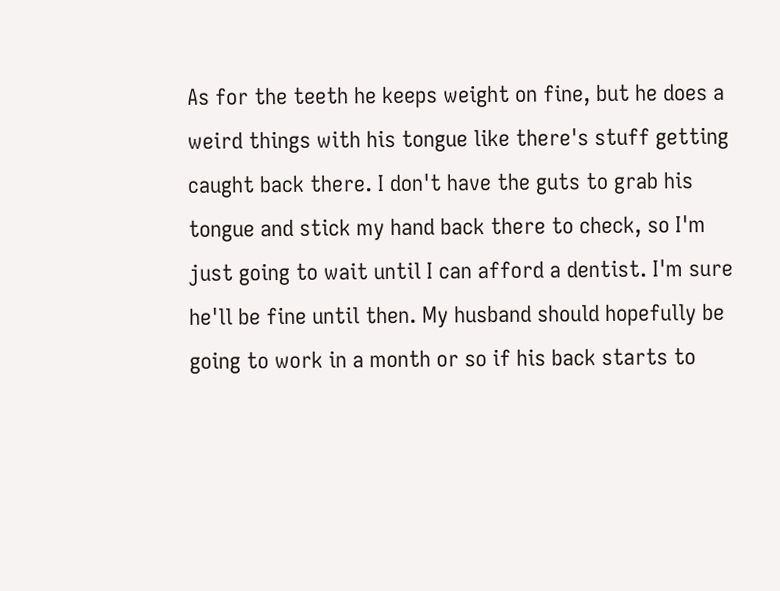As for the teeth he keeps weight on fine, but he does a weird things with his tongue like there's stuff getting caught back there. I don't have the guts to grab his tongue and stick my hand back there to check, so I'm just going to wait until I can afford a dentist. I'm sure he'll be fine until then. My husband should hopefully be going to work in a month or so if his back starts to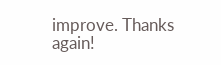improve. Thanks again!